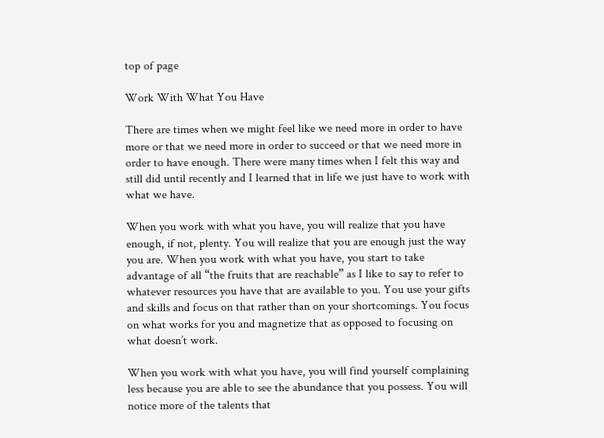top of page

Work With What You Have

There are times when we might feel like we need more in order to have more or that we need more in order to succeed or that we need more in order to have enough. There were many times when I felt this way and still did until recently and I learned that in life we just have to work with what we have.

When you work with what you have, you will realize that you have enough, if not, plenty. You will realize that you are enough just the way you are. When you work with what you have, you start to take advantage of all “the fruits that are reachable” as I like to say to refer to whatever resources you have that are available to you. You use your gifts and skills and focus on that rather than on your shortcomings. You focus on what works for you and magnetize that as opposed to focusing on what doesn’t work.

When you work with what you have, you will find yourself complaining less because you are able to see the abundance that you possess. You will notice more of the talents that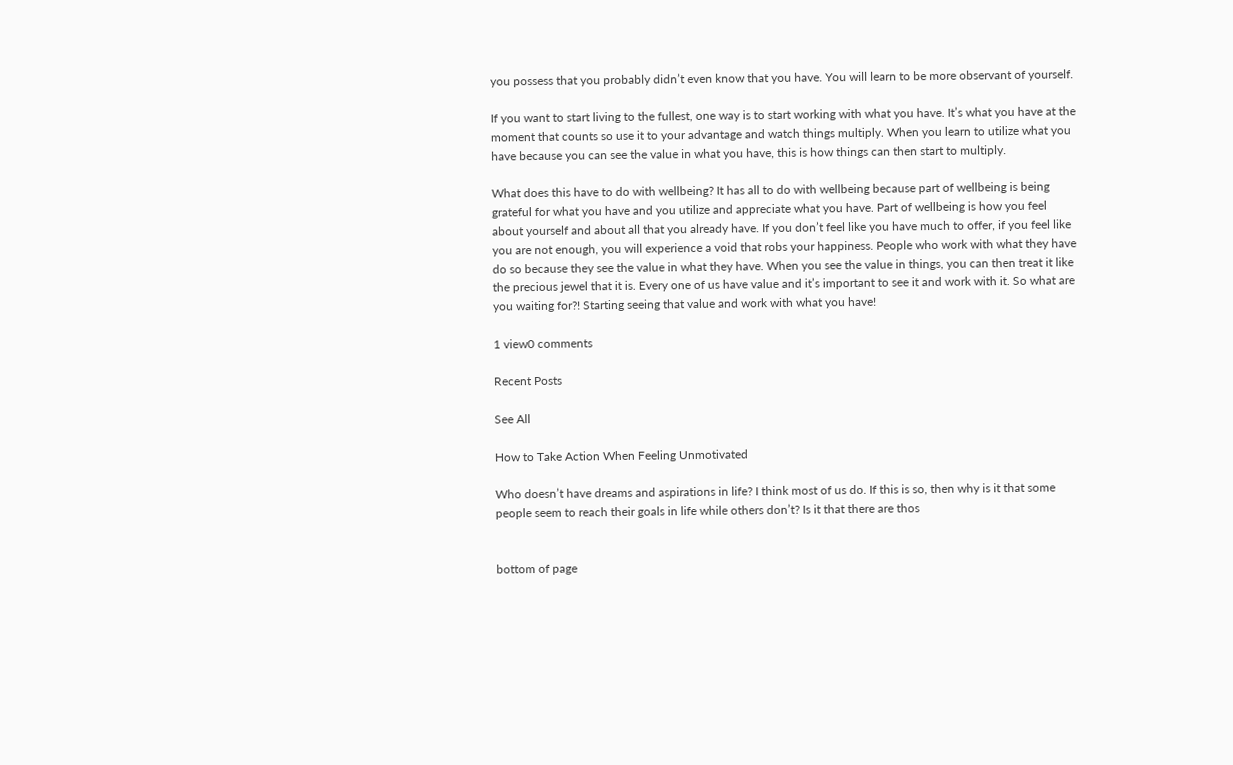you possess that you probably didn’t even know that you have. You will learn to be more observant of yourself.

If you want to start living to the fullest, one way is to start working with what you have. It’s what you have at the moment that counts so use it to your advantage and watch things multiply. When you learn to utilize what you have because you can see the value in what you have, this is how things can then start to multiply.

What does this have to do with wellbeing? It has all to do with wellbeing because part of wellbeing is being grateful for what you have and you utilize and appreciate what you have. Part of wellbeing is how you feel about yourself and about all that you already have. If you don’t feel like you have much to offer, if you feel like you are not enough, you will experience a void that robs your happiness. People who work with what they have do so because they see the value in what they have. When you see the value in things, you can then treat it like the precious jewel that it is. Every one of us have value and it’s important to see it and work with it. So what are you waiting for?! Starting seeing that value and work with what you have!

1 view0 comments

Recent Posts

See All

How to Take Action When Feeling Unmotivated

Who doesn’t have dreams and aspirations in life? I think most of us do. If this is so, then why is it that some people seem to reach their goals in life while others don’t? Is it that there are thos


bottom of page